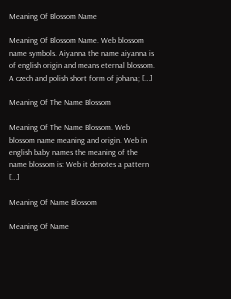Meaning Of Blossom Name

Meaning Of Blossom Name. Web blossom name symbols. Aiyanna the name aiyanna is of english origin and means eternal blossom. A czech and polish short form of johana; […]

Meaning Of The Name Blossom

Meaning Of The Name Blossom. Web blossom name meaning and origin. Web in english baby names the meaning of the name blossom is: Web it denotes a pattern […]

Meaning Of Name Blossom

Meaning Of Name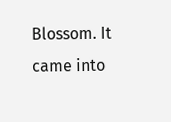Blossom. It came into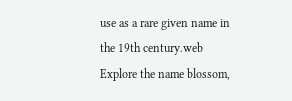use as a rare given name in the 19th century.web Explore the name blossom,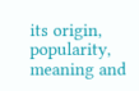its origin, popularity, meaning and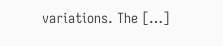variations. The […]